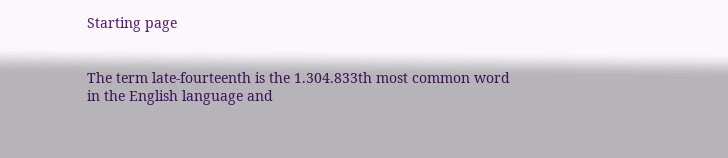Starting page


The term late-fourteenth is the 1.304.833th most common word in the English language and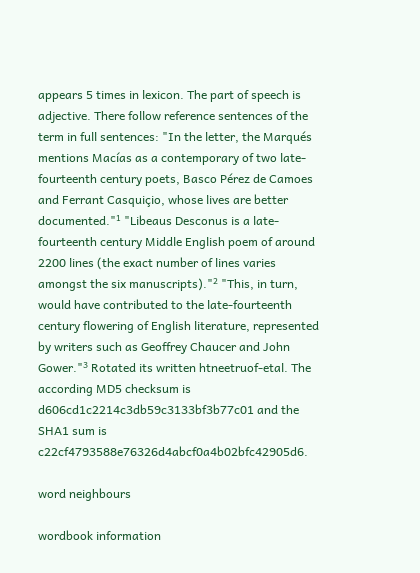appears 5 times in lexicon. The part of speech is adjective. There follow reference sentences of the term in full sentences: "In the letter, the Marqués mentions Macías as a contemporary of two late-fourteenth century poets, Basco Pérez de Camoes and Ferrant Casquiçio, whose lives are better documented."¹ "Libeaus Desconus is a late-fourteenth century Middle English poem of around 2200 lines (the exact number of lines varies amongst the six manuscripts)."² "This, in turn, would have contributed to the late-fourteenth century flowering of English literature, represented by writers such as Geoffrey Chaucer and John Gower."³ Rotated its written htneetruof-etal. The according MD5 checksum is d606cd1c2214c3db59c3133bf3b77c01 and the SHA1 sum is c22cf4793588e76326d4abcf0a4b02bfc42905d6.

word neighbours

wordbook information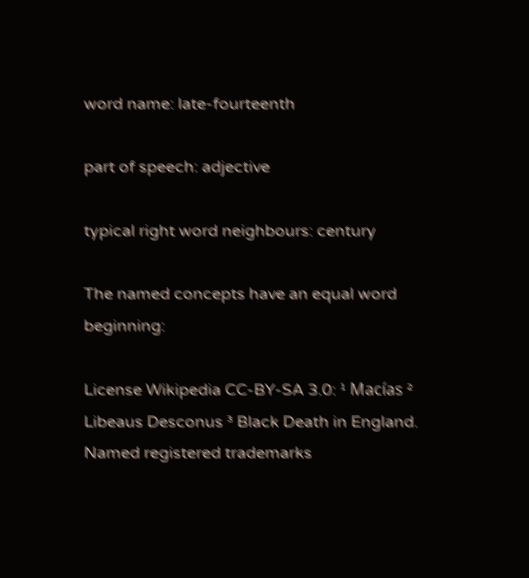word name: late-fourteenth

part of speech: adjective

typical right word neighbours: century

The named concepts have an equal word beginning:

License Wikipedia CC-BY-SA 3.0: ¹ Macías ² Libeaus Desconus ³ Black Death in England. Named registered trademarks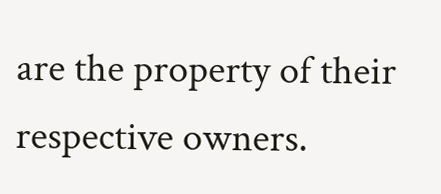are the property of their respective owners.